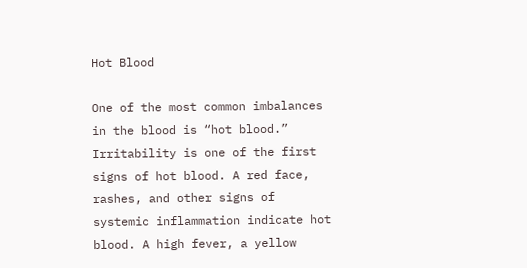Hot Blood

One of the most common imbalances in the blood is “hot blood.” Irritability is one of the first signs of hot blood. A red face, rashes, and other signs of systemic inflammation indicate hot blood. A high fever, a yellow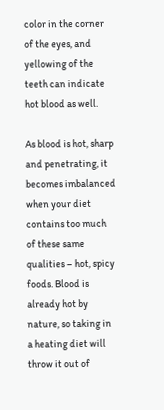color in the corner of the eyes, and yellowing of the teeth can indicate hot blood as well.

As blood is hot, sharp and penetrating, it becomes imbalanced when your diet contains too much of these same qualities – hot, spicy foods. Blood is already hot by nature, so taking in a heating diet will throw it out of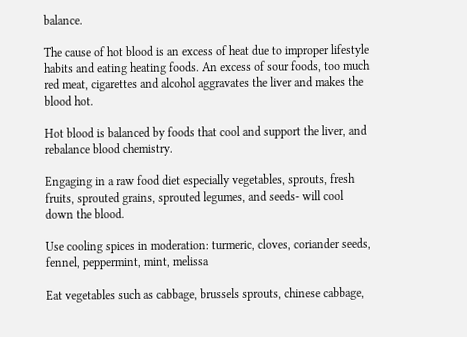balance.

The cause of hot blood is an excess of heat due to improper lifestyle habits and eating heating foods. An excess of sour foods, too much red meat, cigarettes and alcohol aggravates the liver and makes the blood hot.

Hot blood is balanced by foods that cool and support the liver, and rebalance blood chemistry.

Engaging in a raw food diet especially vegetables, sprouts, fresh fruits, sprouted grains, sprouted legumes, and seeds- will cool down the blood.

Use cooling spices in moderation: turmeric, cloves, coriander seeds, fennel, peppermint, mint, melissa

Eat vegetables such as cabbage, brussels sprouts, chinese cabbage,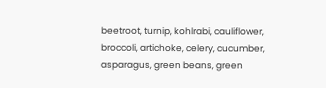beetroot, turnip, kohlrabi, cauliflower, broccoli, artichoke, celery, cucumber, asparagus, green beans, green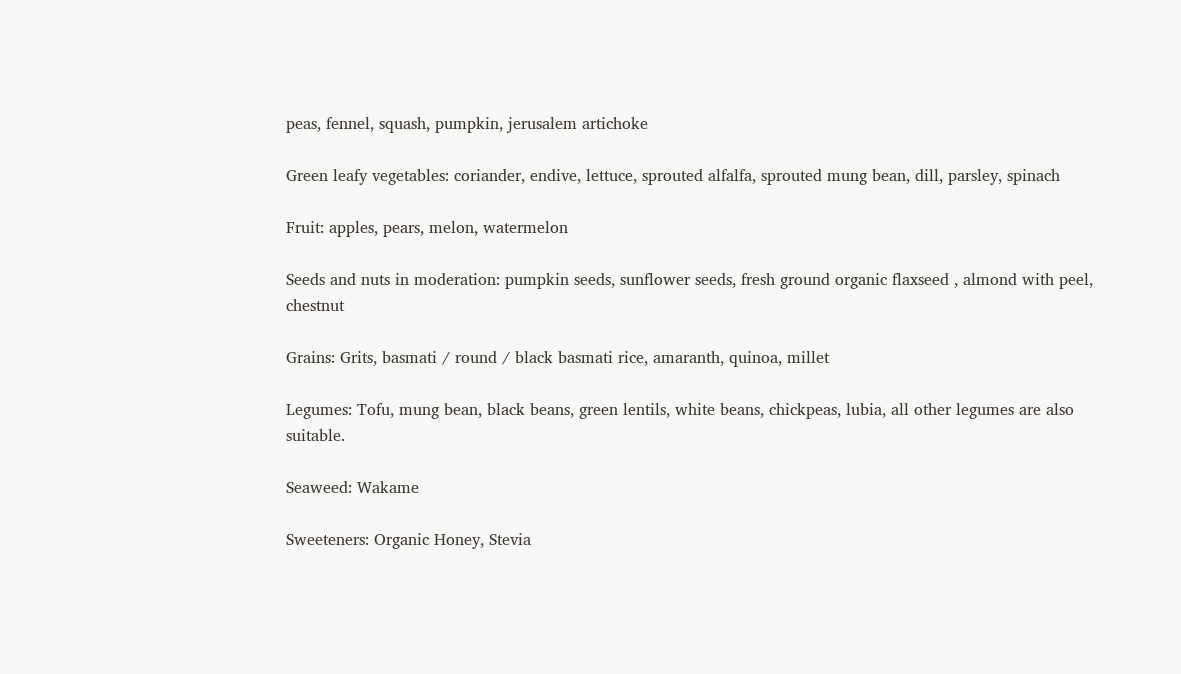peas, fennel, squash, pumpkin, jerusalem artichoke

Green leafy vegetables: coriander, endive, lettuce, sprouted alfalfa, sprouted mung bean, dill, parsley, spinach

Fruit: apples, pears, melon, watermelon

Seeds and nuts in moderation: pumpkin seeds, sunflower seeds, fresh ground organic flaxseed , almond with peel, chestnut

Grains: Grits, basmati / round / black basmati rice, amaranth, quinoa, millet

Legumes: Tofu, mung bean, black beans, green lentils, white beans, chickpeas, lubia, all other legumes are also suitable.

Seaweed: Wakame

Sweeteners: Organic Honey, Stevia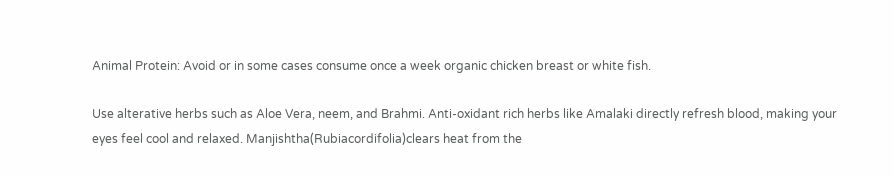Animal Protein: Avoid or in some cases consume once a week organic chicken breast or white fish.

Use alterative herbs such as Aloe Vera, neem, and Brahmi. Anti-oxidant rich herbs like Amalaki directly refresh blood, making your eyes feel cool and relaxed. Manjishtha(Rubiacordifolia)clears heat from the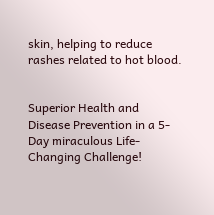skin, helping to reduce rashes related to hot blood.


Superior Health and Disease Prevention in a 5-Day miraculous Life-Changing Challenge!